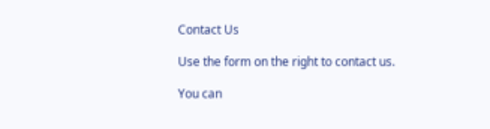Contact Us

Use the form on the right to contact us.

You can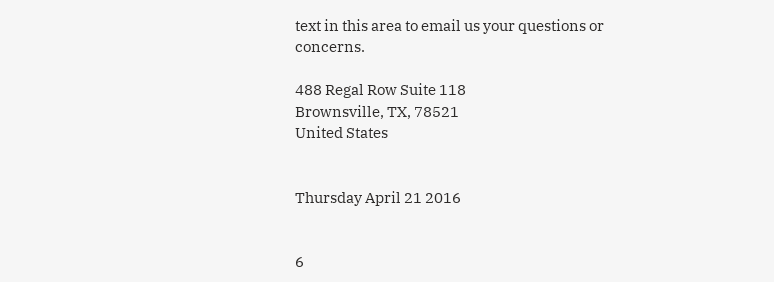text in this area to email us your questions or concerns.

488 Regal Row Suite 118
Brownsville, TX, 78521
United States


Thursday April 21 2016


6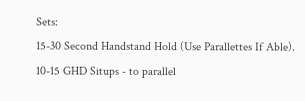Sets:
15-30 Second Handstand Hold (Use Parallettes If Able).
10-15 GHD Situps - to parallel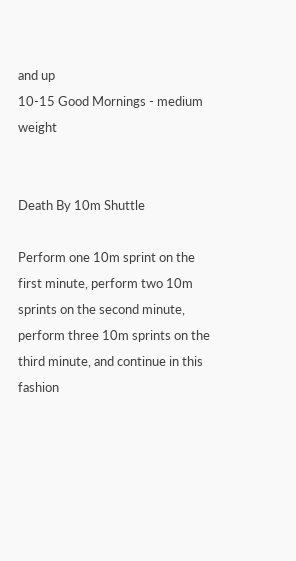and up
10-15 Good Mornings - medium weight


Death By 10m Shuttle

Perform one 10m sprint on the first minute, perform two 10m sprints on the second minute, perform three 10m sprints on the third minute, and continue in this fashion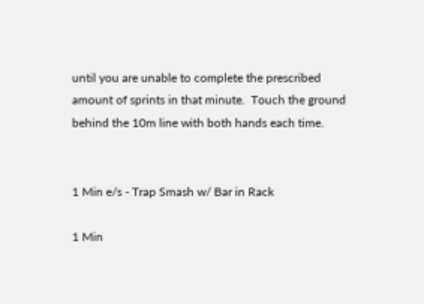until you are unable to complete the prescribed amount of sprints in that minute.  Touch the ground behind the 10m line with both hands each time.


1 Min e/s - Trap Smash w/ Bar in Rack

1 Min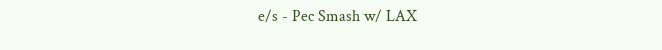e/s - Pec Smash w/ LAX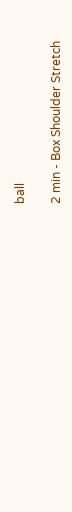ball

2 min - Box Shoulder Stretch